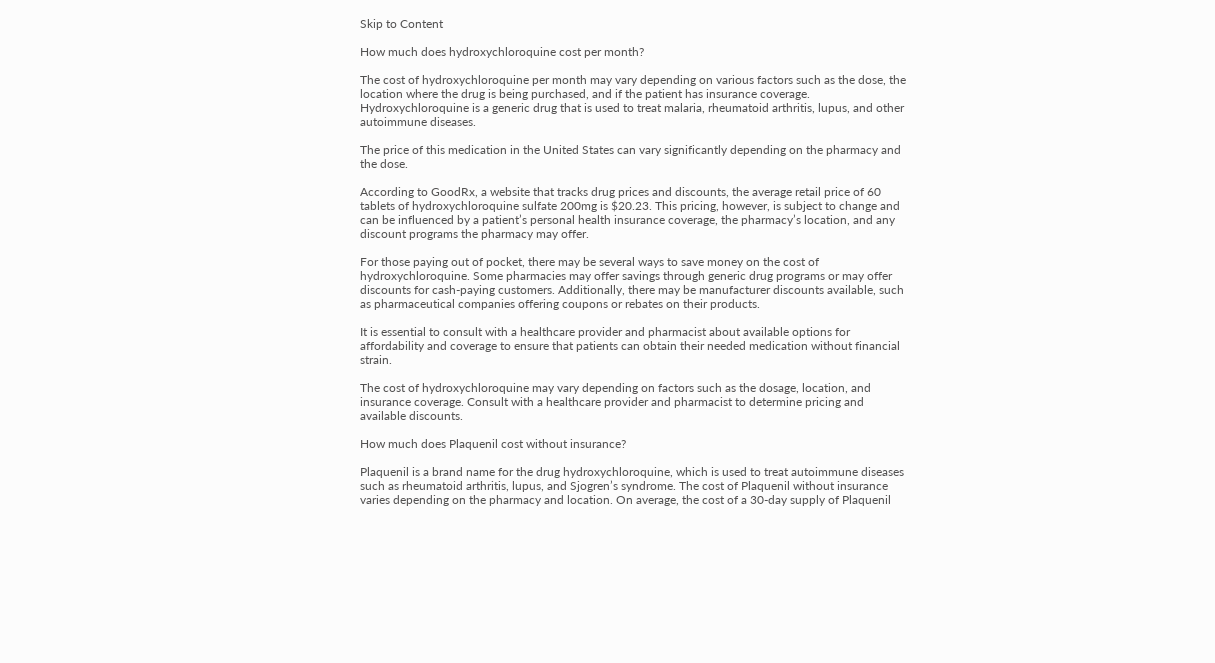Skip to Content

How much does hydroxychloroquine cost per month?

The cost of hydroxychloroquine per month may vary depending on various factors such as the dose, the location where the drug is being purchased, and if the patient has insurance coverage. Hydroxychloroquine is a generic drug that is used to treat malaria, rheumatoid arthritis, lupus, and other autoimmune diseases.

The price of this medication in the United States can vary significantly depending on the pharmacy and the dose.

According to GoodRx, a website that tracks drug prices and discounts, the average retail price of 60 tablets of hydroxychloroquine sulfate 200mg is $20.23. This pricing, however, is subject to change and can be influenced by a patient’s personal health insurance coverage, the pharmacy’s location, and any discount programs the pharmacy may offer.

For those paying out of pocket, there may be several ways to save money on the cost of hydroxychloroquine. Some pharmacies may offer savings through generic drug programs or may offer discounts for cash-paying customers. Additionally, there may be manufacturer discounts available, such as pharmaceutical companies offering coupons or rebates on their products.

It is essential to consult with a healthcare provider and pharmacist about available options for affordability and coverage to ensure that patients can obtain their needed medication without financial strain.

The cost of hydroxychloroquine may vary depending on factors such as the dosage, location, and insurance coverage. Consult with a healthcare provider and pharmacist to determine pricing and available discounts.

How much does Plaquenil cost without insurance?

Plaquenil is a brand name for the drug hydroxychloroquine, which is used to treat autoimmune diseases such as rheumatoid arthritis, lupus, and Sjogren’s syndrome. The cost of Plaquenil without insurance varies depending on the pharmacy and location. On average, the cost of a 30-day supply of Plaquenil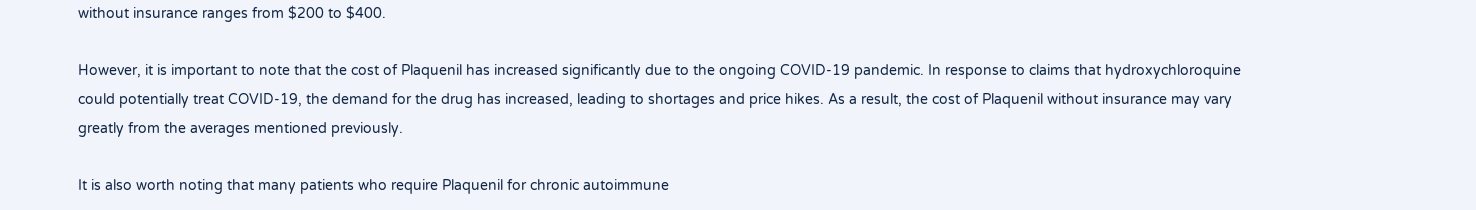without insurance ranges from $200 to $400.

However, it is important to note that the cost of Plaquenil has increased significantly due to the ongoing COVID-19 pandemic. In response to claims that hydroxychloroquine could potentially treat COVID-19, the demand for the drug has increased, leading to shortages and price hikes. As a result, the cost of Plaquenil without insurance may vary greatly from the averages mentioned previously.

It is also worth noting that many patients who require Plaquenil for chronic autoimmune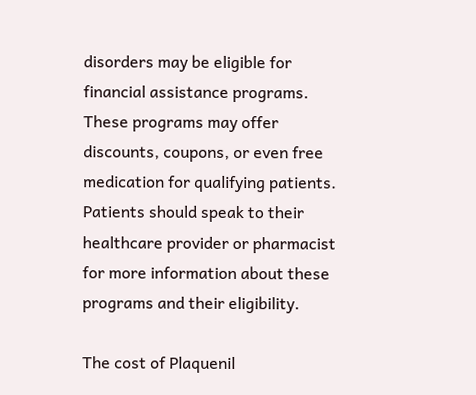disorders may be eligible for financial assistance programs. These programs may offer discounts, coupons, or even free medication for qualifying patients. Patients should speak to their healthcare provider or pharmacist for more information about these programs and their eligibility.

The cost of Plaquenil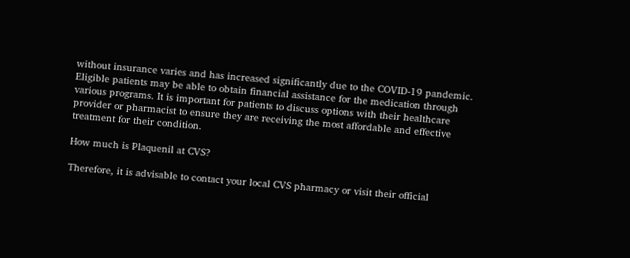without insurance varies and has increased significantly due to the COVID-19 pandemic. Eligible patients may be able to obtain financial assistance for the medication through various programs. It is important for patients to discuss options with their healthcare provider or pharmacist to ensure they are receiving the most affordable and effective treatment for their condition.

How much is Plaquenil at CVS?

Therefore, it is advisable to contact your local CVS pharmacy or visit their official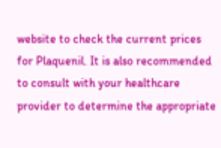website to check the current prices for Plaquenil. It is also recommended to consult with your healthcare provider to determine the appropriate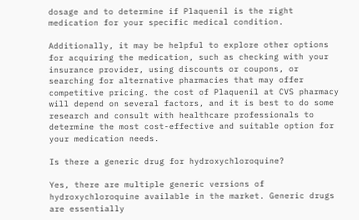dosage and to determine if Plaquenil is the right medication for your specific medical condition.

Additionally, it may be helpful to explore other options for acquiring the medication, such as checking with your insurance provider, using discounts or coupons, or searching for alternative pharmacies that may offer competitive pricing. the cost of Plaquenil at CVS pharmacy will depend on several factors, and it is best to do some research and consult with healthcare professionals to determine the most cost-effective and suitable option for your medication needs.

Is there a generic drug for hydroxychloroquine?

Yes, there are multiple generic versions of hydroxychloroquine available in the market. Generic drugs are essentially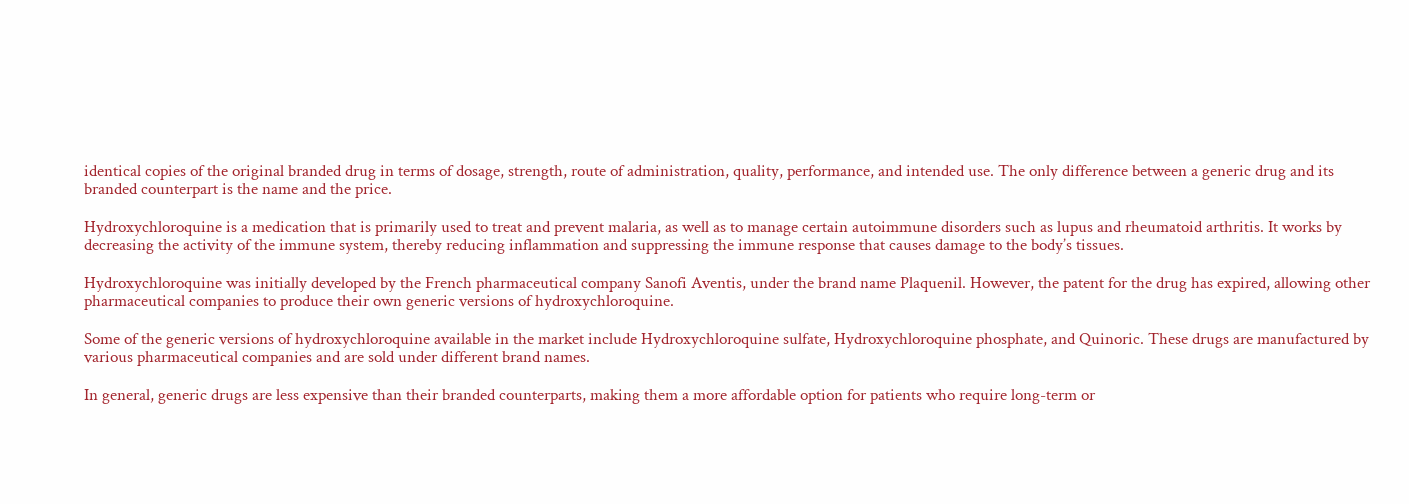identical copies of the original branded drug in terms of dosage, strength, route of administration, quality, performance, and intended use. The only difference between a generic drug and its branded counterpart is the name and the price.

Hydroxychloroquine is a medication that is primarily used to treat and prevent malaria, as well as to manage certain autoimmune disorders such as lupus and rheumatoid arthritis. It works by decreasing the activity of the immune system, thereby reducing inflammation and suppressing the immune response that causes damage to the body’s tissues.

Hydroxychloroquine was initially developed by the French pharmaceutical company Sanofi Aventis, under the brand name Plaquenil. However, the patent for the drug has expired, allowing other pharmaceutical companies to produce their own generic versions of hydroxychloroquine.

Some of the generic versions of hydroxychloroquine available in the market include Hydroxychloroquine sulfate, Hydroxychloroquine phosphate, and Quinoric. These drugs are manufactured by various pharmaceutical companies and are sold under different brand names.

In general, generic drugs are less expensive than their branded counterparts, making them a more affordable option for patients who require long-term or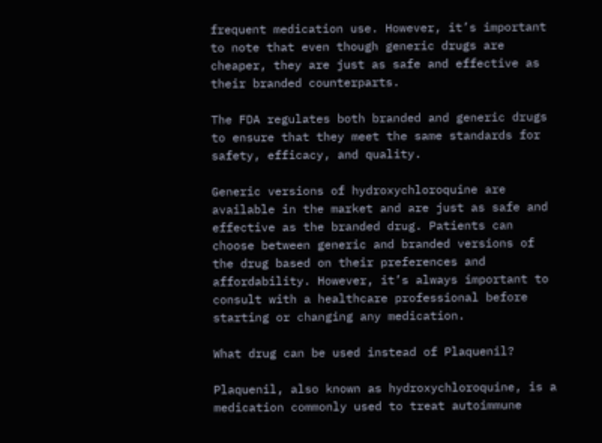frequent medication use. However, it’s important to note that even though generic drugs are cheaper, they are just as safe and effective as their branded counterparts.

The FDA regulates both branded and generic drugs to ensure that they meet the same standards for safety, efficacy, and quality.

Generic versions of hydroxychloroquine are available in the market and are just as safe and effective as the branded drug. Patients can choose between generic and branded versions of the drug based on their preferences and affordability. However, it’s always important to consult with a healthcare professional before starting or changing any medication.

What drug can be used instead of Plaquenil?

Plaquenil, also known as hydroxychloroquine, is a medication commonly used to treat autoimmune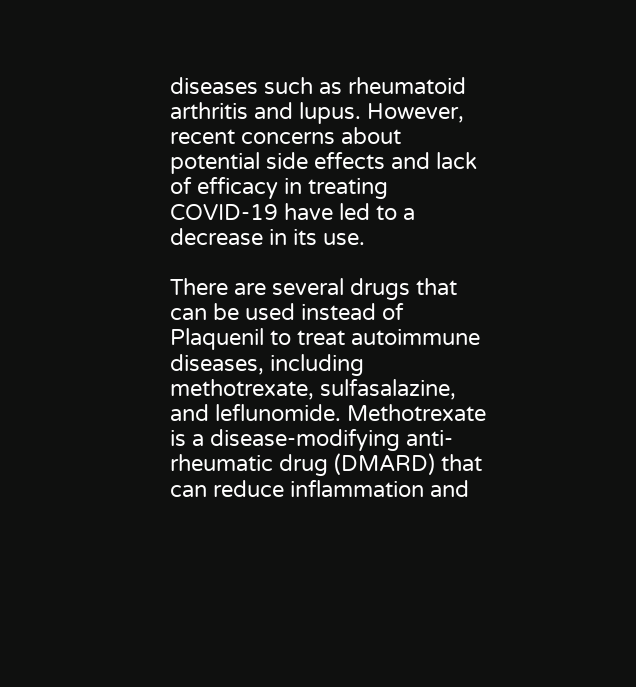diseases such as rheumatoid arthritis and lupus. However, recent concerns about potential side effects and lack of efficacy in treating COVID-19 have led to a decrease in its use.

There are several drugs that can be used instead of Plaquenil to treat autoimmune diseases, including methotrexate, sulfasalazine, and leflunomide. Methotrexate is a disease-modifying anti-rheumatic drug (DMARD) that can reduce inflammation and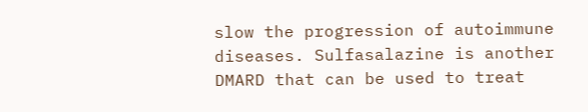slow the progression of autoimmune diseases. Sulfasalazine is another DMARD that can be used to treat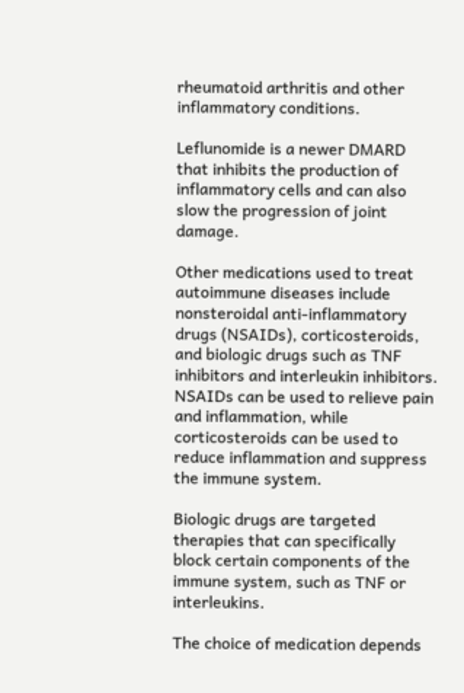rheumatoid arthritis and other inflammatory conditions.

Leflunomide is a newer DMARD that inhibits the production of inflammatory cells and can also slow the progression of joint damage.

Other medications used to treat autoimmune diseases include nonsteroidal anti-inflammatory drugs (NSAIDs), corticosteroids, and biologic drugs such as TNF inhibitors and interleukin inhibitors. NSAIDs can be used to relieve pain and inflammation, while corticosteroids can be used to reduce inflammation and suppress the immune system.

Biologic drugs are targeted therapies that can specifically block certain components of the immune system, such as TNF or interleukins.

The choice of medication depends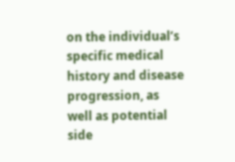on the individual’s specific medical history and disease progression, as well as potential side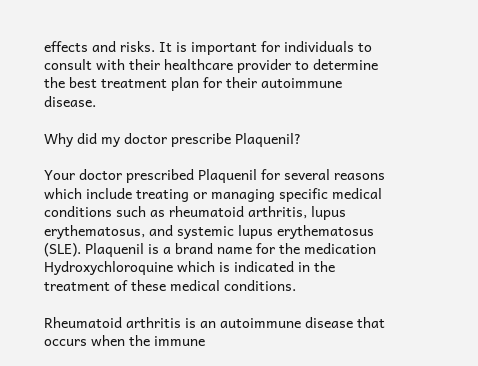effects and risks. It is important for individuals to consult with their healthcare provider to determine the best treatment plan for their autoimmune disease.

Why did my doctor prescribe Plaquenil?

Your doctor prescribed Plaquenil for several reasons which include treating or managing specific medical conditions such as rheumatoid arthritis, lupus erythematosus, and systemic lupus erythematosus (SLE). Plaquenil is a brand name for the medication Hydroxychloroquine which is indicated in the treatment of these medical conditions.

Rheumatoid arthritis is an autoimmune disease that occurs when the immune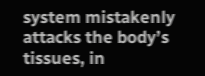system mistakenly attacks the body’s tissues, in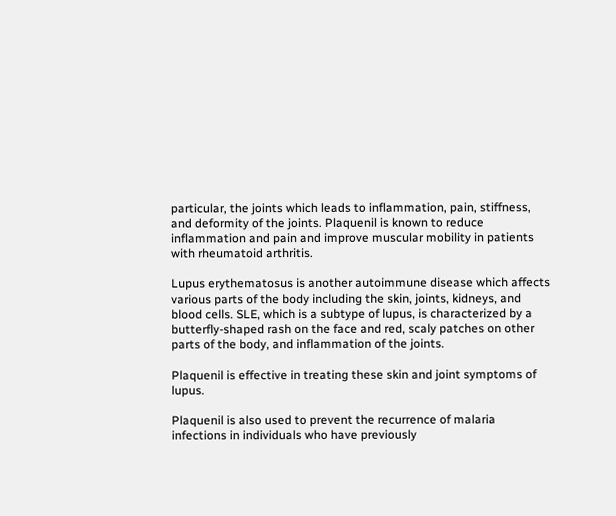particular, the joints which leads to inflammation, pain, stiffness, and deformity of the joints. Plaquenil is known to reduce inflammation and pain and improve muscular mobility in patients with rheumatoid arthritis.

Lupus erythematosus is another autoimmune disease which affects various parts of the body including the skin, joints, kidneys, and blood cells. SLE, which is a subtype of lupus, is characterized by a butterfly-shaped rash on the face and red, scaly patches on other parts of the body, and inflammation of the joints.

Plaquenil is effective in treating these skin and joint symptoms of lupus.

Plaquenil is also used to prevent the recurrence of malaria infections in individuals who have previously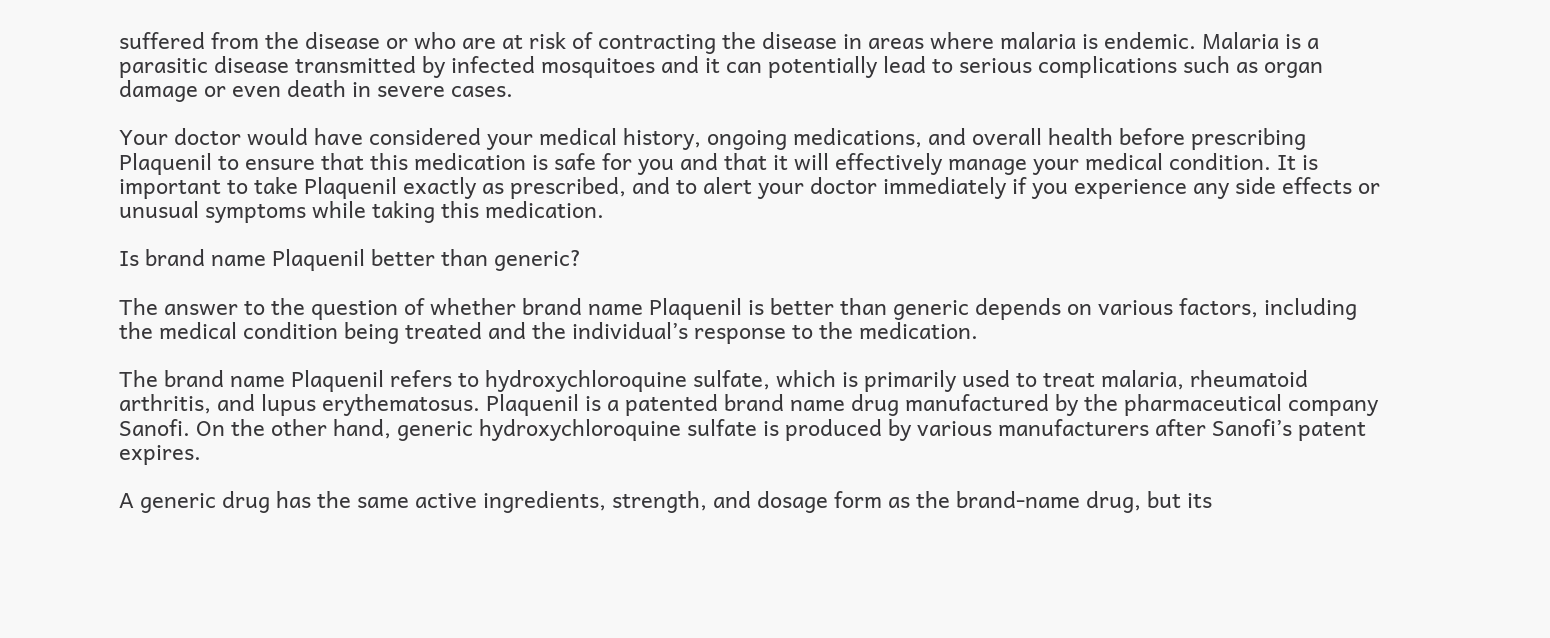suffered from the disease or who are at risk of contracting the disease in areas where malaria is endemic. Malaria is a parasitic disease transmitted by infected mosquitoes and it can potentially lead to serious complications such as organ damage or even death in severe cases.

Your doctor would have considered your medical history, ongoing medications, and overall health before prescribing Plaquenil to ensure that this medication is safe for you and that it will effectively manage your medical condition. It is important to take Plaquenil exactly as prescribed, and to alert your doctor immediately if you experience any side effects or unusual symptoms while taking this medication.

Is brand name Plaquenil better than generic?

The answer to the question of whether brand name Plaquenil is better than generic depends on various factors, including the medical condition being treated and the individual’s response to the medication.

The brand name Plaquenil refers to hydroxychloroquine sulfate, which is primarily used to treat malaria, rheumatoid arthritis, and lupus erythematosus. Plaquenil is a patented brand name drug manufactured by the pharmaceutical company Sanofi. On the other hand, generic hydroxychloroquine sulfate is produced by various manufacturers after Sanofi’s patent expires.

A generic drug has the same active ingredients, strength, and dosage form as the brand-name drug, but its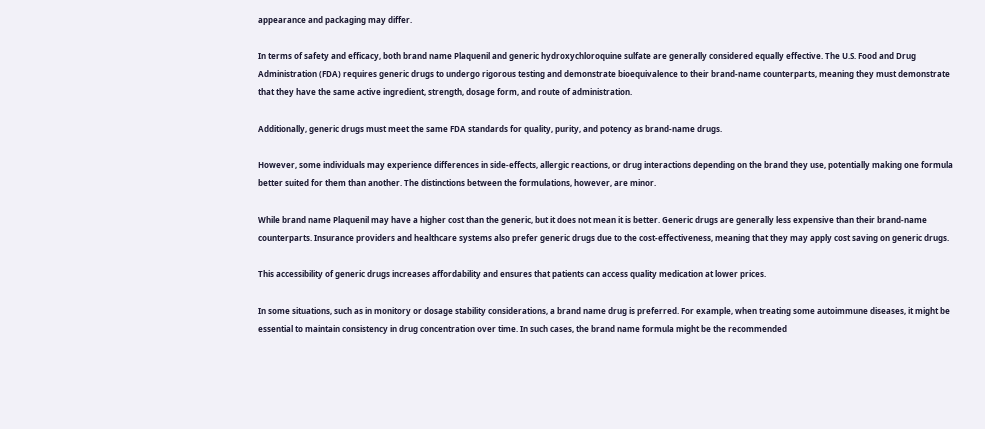appearance and packaging may differ.

In terms of safety and efficacy, both brand name Plaquenil and generic hydroxychloroquine sulfate are generally considered equally effective. The U.S. Food and Drug Administration (FDA) requires generic drugs to undergo rigorous testing and demonstrate bioequivalence to their brand-name counterparts, meaning they must demonstrate that they have the same active ingredient, strength, dosage form, and route of administration.

Additionally, generic drugs must meet the same FDA standards for quality, purity, and potency as brand-name drugs.

However, some individuals may experience differences in side-effects, allergic reactions, or drug interactions depending on the brand they use, potentially making one formula better suited for them than another. The distinctions between the formulations, however, are minor.

While brand name Plaquenil may have a higher cost than the generic, but it does not mean it is better. Generic drugs are generally less expensive than their brand-name counterparts. Insurance providers and healthcare systems also prefer generic drugs due to the cost-effectiveness, meaning that they may apply cost saving on generic drugs.

This accessibility of generic drugs increases affordability and ensures that patients can access quality medication at lower prices.

In some situations, such as in monitory or dosage stability considerations, a brand name drug is preferred. For example, when treating some autoimmune diseases, it might be essential to maintain consistency in drug concentration over time. In such cases, the brand name formula might be the recommended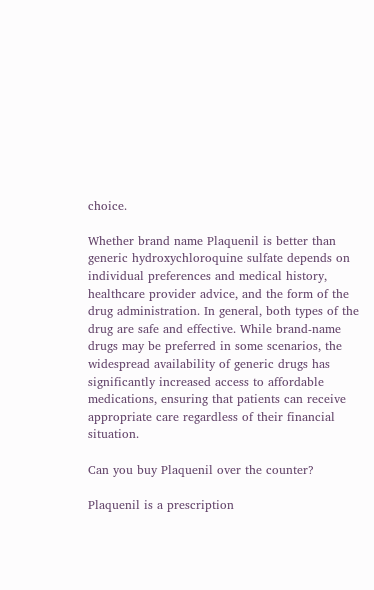choice.

Whether brand name Plaquenil is better than generic hydroxychloroquine sulfate depends on individual preferences and medical history, healthcare provider advice, and the form of the drug administration. In general, both types of the drug are safe and effective. While brand-name drugs may be preferred in some scenarios, the widespread availability of generic drugs has significantly increased access to affordable medications, ensuring that patients can receive appropriate care regardless of their financial situation.

Can you buy Plaquenil over the counter?

Plaquenil is a prescription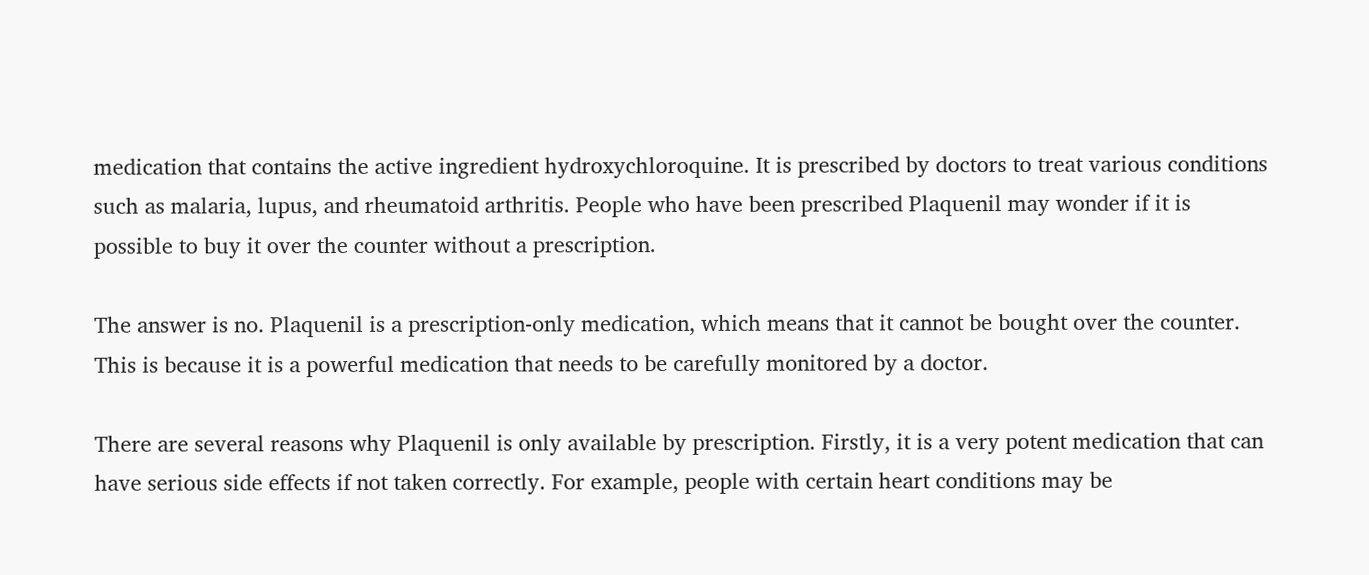medication that contains the active ingredient hydroxychloroquine. It is prescribed by doctors to treat various conditions such as malaria, lupus, and rheumatoid arthritis. People who have been prescribed Plaquenil may wonder if it is possible to buy it over the counter without a prescription.

The answer is no. Plaquenil is a prescription-only medication, which means that it cannot be bought over the counter. This is because it is a powerful medication that needs to be carefully monitored by a doctor.

There are several reasons why Plaquenil is only available by prescription. Firstly, it is a very potent medication that can have serious side effects if not taken correctly. For example, people with certain heart conditions may be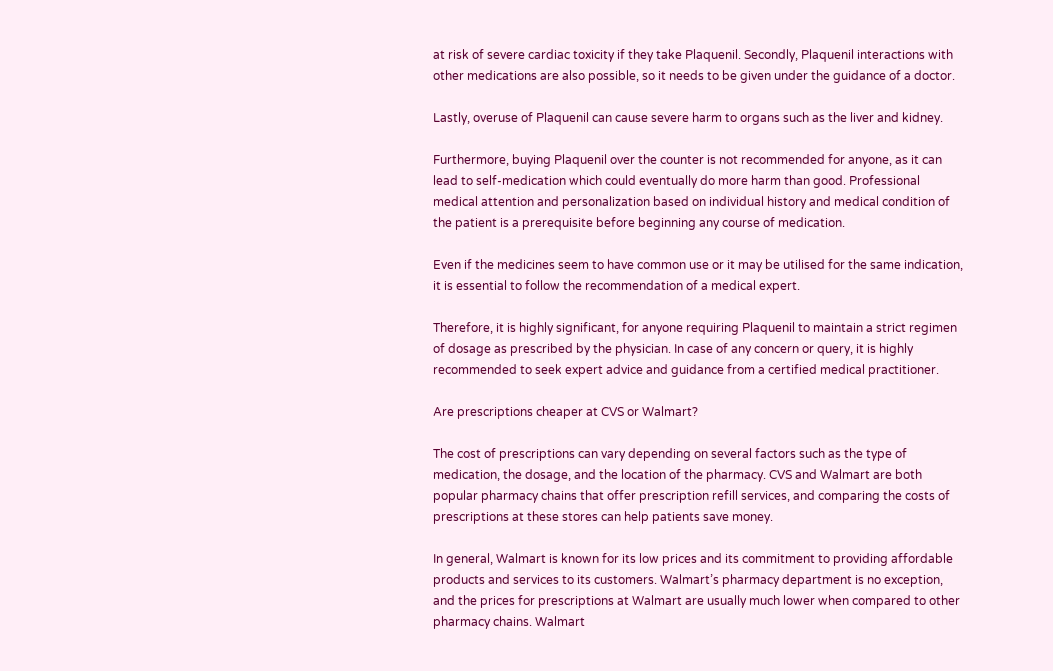at risk of severe cardiac toxicity if they take Plaquenil. Secondly, Plaquenil interactions with other medications are also possible, so it needs to be given under the guidance of a doctor.

Lastly, overuse of Plaquenil can cause severe harm to organs such as the liver and kidney.

Furthermore, buying Plaquenil over the counter is not recommended for anyone, as it can lead to self-medication which could eventually do more harm than good. Professional medical attention and personalization based on individual history and medical condition of the patient is a prerequisite before beginning any course of medication.

Even if the medicines seem to have common use or it may be utilised for the same indication, it is essential to follow the recommendation of a medical expert.

Therefore, it is highly significant, for anyone requiring Plaquenil to maintain a strict regimen of dosage as prescribed by the physician. In case of any concern or query, it is highly recommended to seek expert advice and guidance from a certified medical practitioner.

Are prescriptions cheaper at CVS or Walmart?

The cost of prescriptions can vary depending on several factors such as the type of medication, the dosage, and the location of the pharmacy. CVS and Walmart are both popular pharmacy chains that offer prescription refill services, and comparing the costs of prescriptions at these stores can help patients save money.

In general, Walmart is known for its low prices and its commitment to providing affordable products and services to its customers. Walmart’s pharmacy department is no exception, and the prices for prescriptions at Walmart are usually much lower when compared to other pharmacy chains. Walmart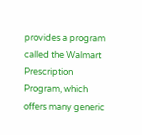provides a program called the Walmart Prescription Program, which offers many generic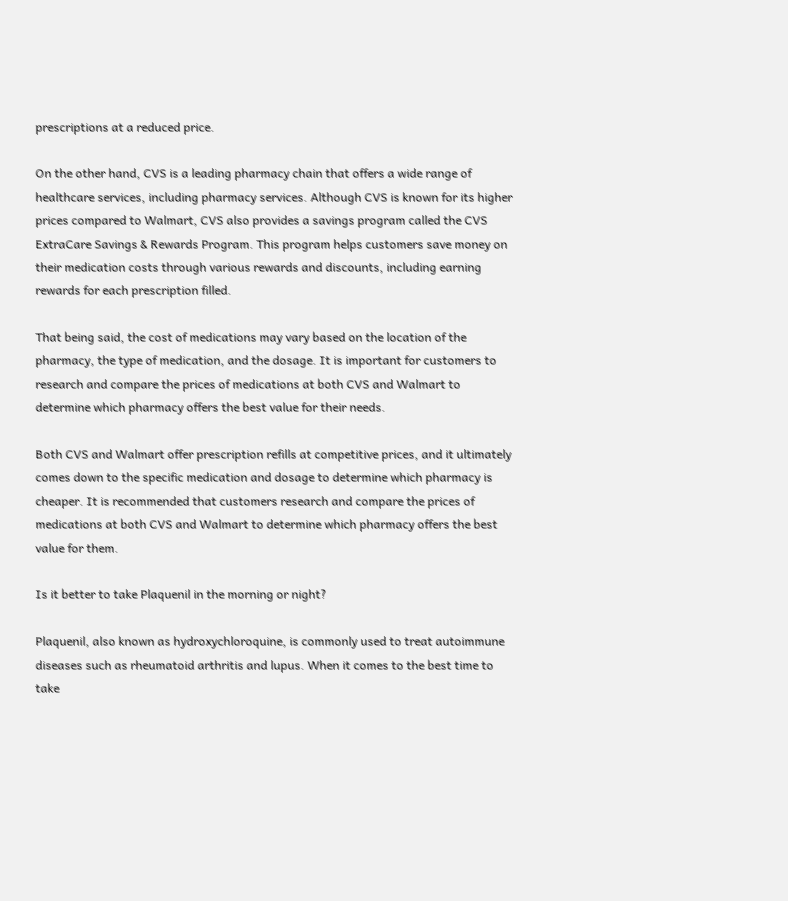prescriptions at a reduced price.

On the other hand, CVS is a leading pharmacy chain that offers a wide range of healthcare services, including pharmacy services. Although CVS is known for its higher prices compared to Walmart, CVS also provides a savings program called the CVS ExtraCare Savings & Rewards Program. This program helps customers save money on their medication costs through various rewards and discounts, including earning rewards for each prescription filled.

That being said, the cost of medications may vary based on the location of the pharmacy, the type of medication, and the dosage. It is important for customers to research and compare the prices of medications at both CVS and Walmart to determine which pharmacy offers the best value for their needs.

Both CVS and Walmart offer prescription refills at competitive prices, and it ultimately comes down to the specific medication and dosage to determine which pharmacy is cheaper. It is recommended that customers research and compare the prices of medications at both CVS and Walmart to determine which pharmacy offers the best value for them.

Is it better to take Plaquenil in the morning or night?

Plaquenil, also known as hydroxychloroquine, is commonly used to treat autoimmune diseases such as rheumatoid arthritis and lupus. When it comes to the best time to take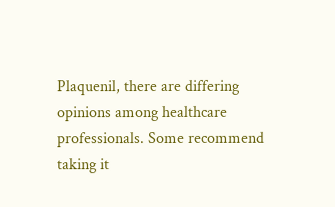Plaquenil, there are differing opinions among healthcare professionals. Some recommend taking it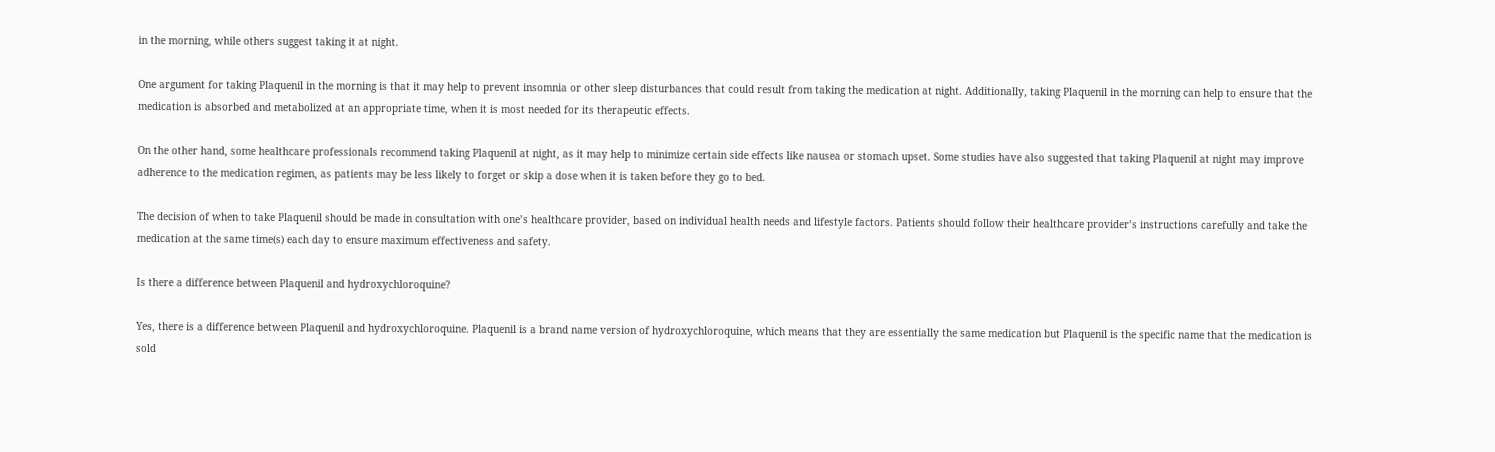in the morning, while others suggest taking it at night.

One argument for taking Plaquenil in the morning is that it may help to prevent insomnia or other sleep disturbances that could result from taking the medication at night. Additionally, taking Plaquenil in the morning can help to ensure that the medication is absorbed and metabolized at an appropriate time, when it is most needed for its therapeutic effects.

On the other hand, some healthcare professionals recommend taking Plaquenil at night, as it may help to minimize certain side effects like nausea or stomach upset. Some studies have also suggested that taking Plaquenil at night may improve adherence to the medication regimen, as patients may be less likely to forget or skip a dose when it is taken before they go to bed.

The decision of when to take Plaquenil should be made in consultation with one’s healthcare provider, based on individual health needs and lifestyle factors. Patients should follow their healthcare provider’s instructions carefully and take the medication at the same time(s) each day to ensure maximum effectiveness and safety.

Is there a difference between Plaquenil and hydroxychloroquine?

Yes, there is a difference between Plaquenil and hydroxychloroquine. Plaquenil is a brand name version of hydroxychloroquine, which means that they are essentially the same medication but Plaquenil is the specific name that the medication is sold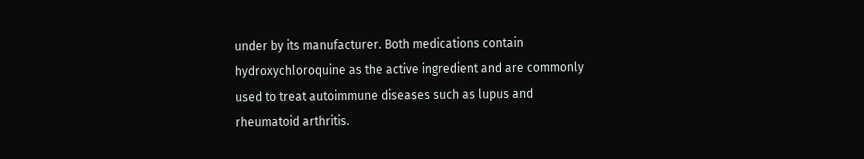under by its manufacturer. Both medications contain hydroxychloroquine as the active ingredient and are commonly used to treat autoimmune diseases such as lupus and rheumatoid arthritis.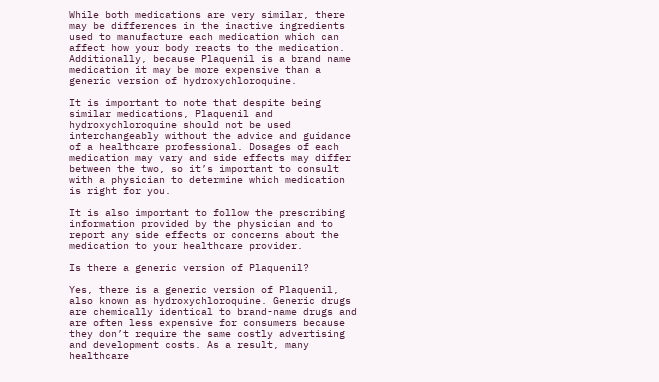While both medications are very similar, there may be differences in the inactive ingredients used to manufacture each medication which can affect how your body reacts to the medication. Additionally, because Plaquenil is a brand name medication it may be more expensive than a generic version of hydroxychloroquine.

It is important to note that despite being similar medications, Plaquenil and hydroxychloroquine should not be used interchangeably without the advice and guidance of a healthcare professional. Dosages of each medication may vary and side effects may differ between the two, so it’s important to consult with a physician to determine which medication is right for you.

It is also important to follow the prescribing information provided by the physician and to report any side effects or concerns about the medication to your healthcare provider.

Is there a generic version of Plaquenil?

Yes, there is a generic version of Plaquenil, also known as hydroxychloroquine. Generic drugs are chemically identical to brand-name drugs and are often less expensive for consumers because they don’t require the same costly advertising and development costs. As a result, many healthcare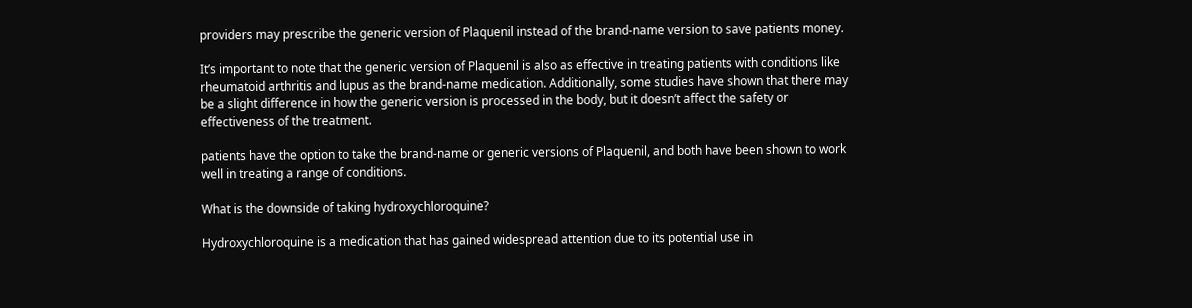providers may prescribe the generic version of Plaquenil instead of the brand-name version to save patients money.

It’s important to note that the generic version of Plaquenil is also as effective in treating patients with conditions like rheumatoid arthritis and lupus as the brand-name medication. Additionally, some studies have shown that there may be a slight difference in how the generic version is processed in the body, but it doesn’t affect the safety or effectiveness of the treatment.

patients have the option to take the brand-name or generic versions of Plaquenil, and both have been shown to work well in treating a range of conditions.

What is the downside of taking hydroxychloroquine?

Hydroxychloroquine is a medication that has gained widespread attention due to its potential use in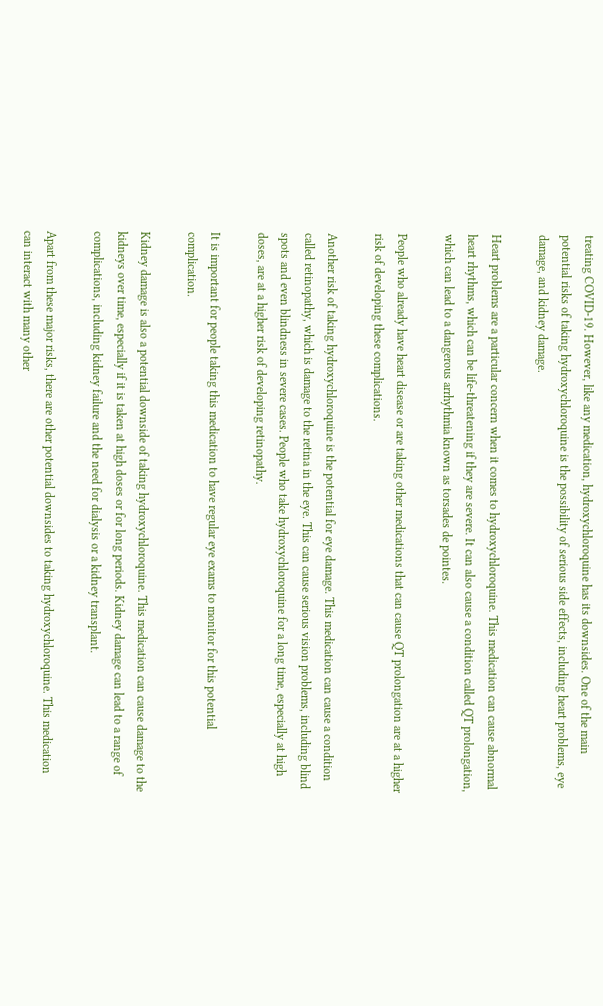treating COVID-19. However, like any medication, hydroxychloroquine has its downsides. One of the main potential risks of taking hydroxychloroquine is the possibility of serious side effects, including heart problems, eye damage, and kidney damage.

Heart problems are a particular concern when it comes to hydroxychloroquine. This medication can cause abnormal heart rhythms, which can be life-threatening if they are severe. It can also cause a condition called QT prolongation, which can lead to a dangerous arrhythmia known as torsades de pointes.

People who already have heart disease or are taking other medications that can cause QT prolongation are at a higher risk of developing these complications.

Another risk of taking hydroxychloroquine is the potential for eye damage. This medication can cause a condition called retinopathy, which is damage to the retina in the eye. This can cause serious vision problems, including blind spots and even blindness in severe cases. People who take hydroxychloroquine for a long time, especially at high doses, are at a higher risk of developing retinopathy.

It is important for people taking this medication to have regular eye exams to monitor for this potential complication.

Kidney damage is also a potential downside of taking hydroxychloroquine. This medication can cause damage to the kidneys over time, especially if it is taken at high doses or for long periods. Kidney damage can lead to a range of complications, including kidney failure and the need for dialysis or a kidney transplant.

Apart from these major risks, there are other potential downsides to taking hydroxychloroquine. This medication can interact with many other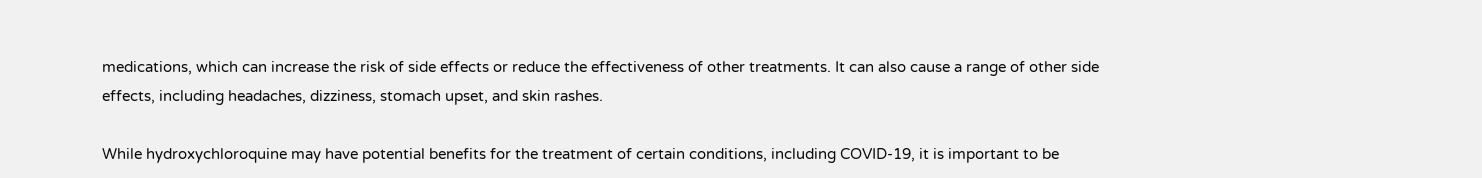medications, which can increase the risk of side effects or reduce the effectiveness of other treatments. It can also cause a range of other side effects, including headaches, dizziness, stomach upset, and skin rashes.

While hydroxychloroquine may have potential benefits for the treatment of certain conditions, including COVID-19, it is important to be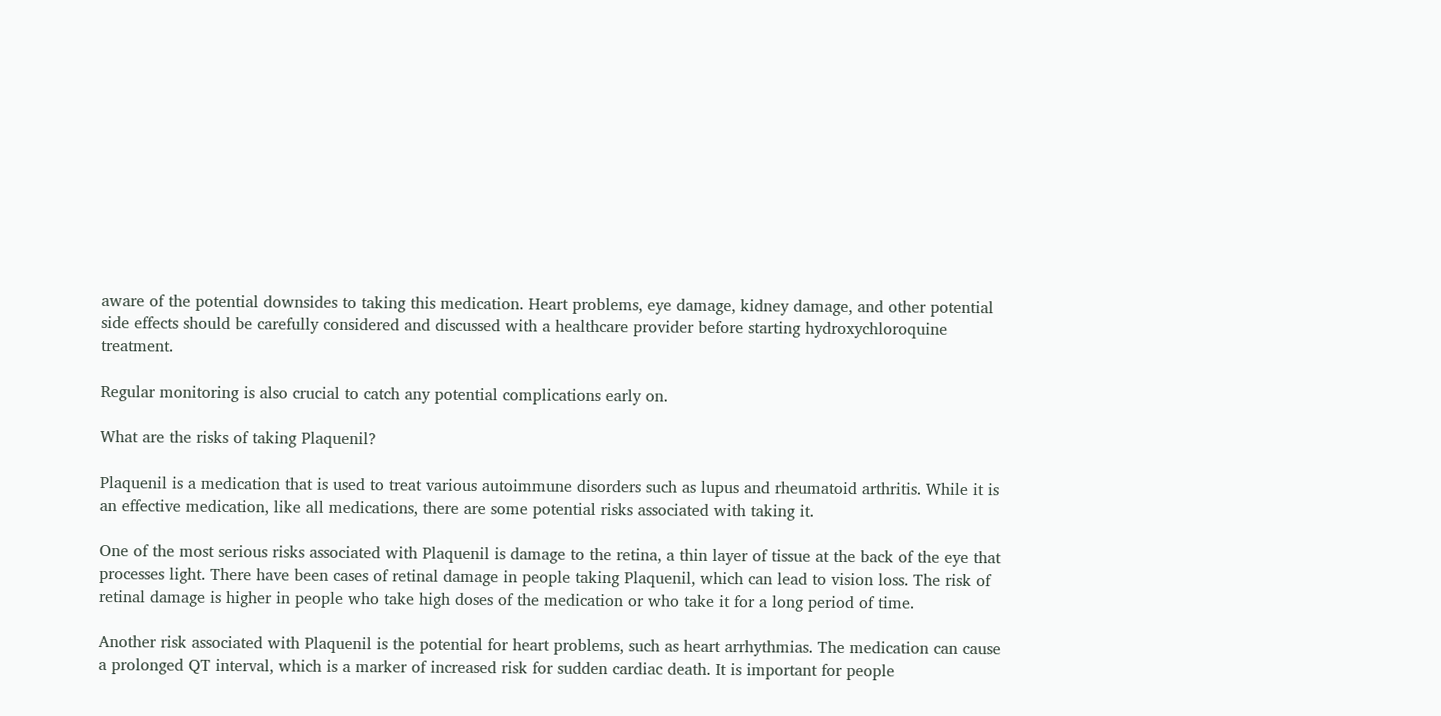aware of the potential downsides to taking this medication. Heart problems, eye damage, kidney damage, and other potential side effects should be carefully considered and discussed with a healthcare provider before starting hydroxychloroquine treatment.

Regular monitoring is also crucial to catch any potential complications early on.

What are the risks of taking Plaquenil?

Plaquenil is a medication that is used to treat various autoimmune disorders such as lupus and rheumatoid arthritis. While it is an effective medication, like all medications, there are some potential risks associated with taking it.

One of the most serious risks associated with Plaquenil is damage to the retina, a thin layer of tissue at the back of the eye that processes light. There have been cases of retinal damage in people taking Plaquenil, which can lead to vision loss. The risk of retinal damage is higher in people who take high doses of the medication or who take it for a long period of time.

Another risk associated with Plaquenil is the potential for heart problems, such as heart arrhythmias. The medication can cause a prolonged QT interval, which is a marker of increased risk for sudden cardiac death. It is important for people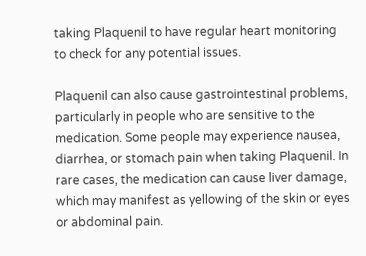taking Plaquenil to have regular heart monitoring to check for any potential issues.

Plaquenil can also cause gastrointestinal problems, particularly in people who are sensitive to the medication. Some people may experience nausea, diarrhea, or stomach pain when taking Plaquenil. In rare cases, the medication can cause liver damage, which may manifest as yellowing of the skin or eyes or abdominal pain.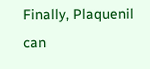Finally, Plaquenil can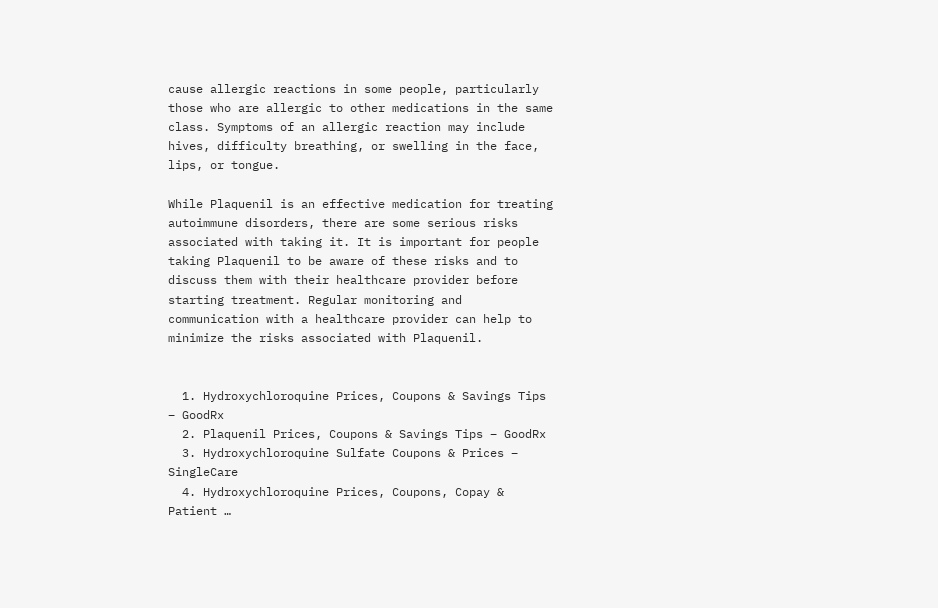cause allergic reactions in some people, particularly those who are allergic to other medications in the same class. Symptoms of an allergic reaction may include hives, difficulty breathing, or swelling in the face, lips, or tongue.

While Plaquenil is an effective medication for treating autoimmune disorders, there are some serious risks associated with taking it. It is important for people taking Plaquenil to be aware of these risks and to discuss them with their healthcare provider before starting treatment. Regular monitoring and communication with a healthcare provider can help to minimize the risks associated with Plaquenil.


  1. Hydroxychloroquine Prices, Coupons & Savings Tips – GoodRx
  2. Plaquenil Prices, Coupons & Savings Tips – GoodRx
  3. Hydroxychloroquine Sulfate Coupons & Prices – SingleCare
  4. Hydroxychloroquine Prices, Coupons, Copay & Patient …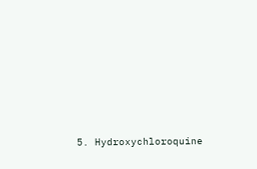5. Hydroxychloroquine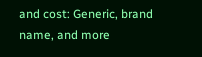and cost: Generic, brand name, and more